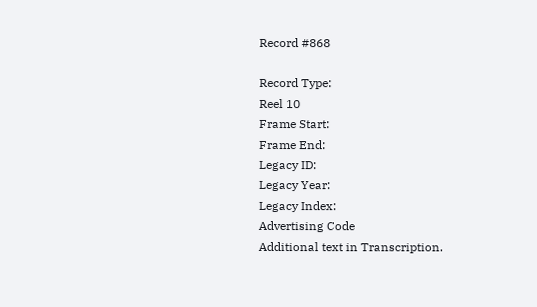Record #868

Record Type:
Reel 10
Frame Start:
Frame End:
Legacy ID:
Legacy Year:
Legacy Index:
Advertising Code
Additional text in Transcription.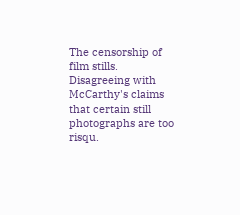The censorship of film stills. Disagreeing with McCarthy's claims that certain still photographs are too risqu.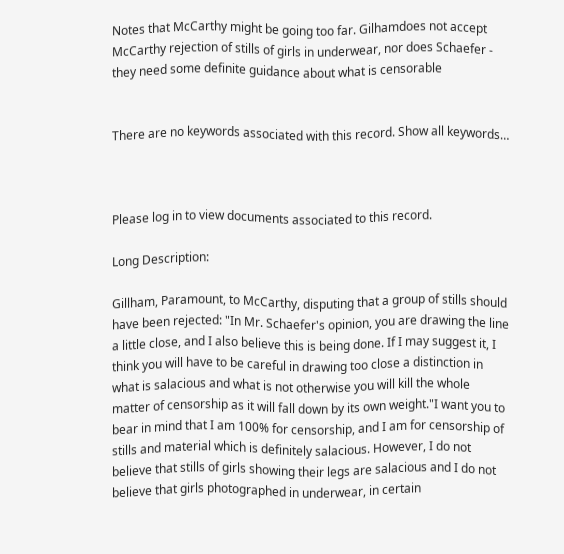Notes that McCarthy might be going too far. Gilhamdoes not accept McCarthy rejection of stills of girls in underwear, nor does Schaefer - they need some definite guidance about what is censorable


There are no keywords associated with this record. Show all keywords…



Please log in to view documents associated to this record.

Long Description:

Gillham, Paramount, to McCarthy, disputing that a group of stills should have been rejected: "In Mr. Schaefer's opinion, you are drawing the line a little close, and I also believe this is being done. If I may suggest it, I think you will have to be careful in drawing too close a distinction in what is salacious and what is not otherwise you will kill the whole matter of censorship as it will fall down by its own weight."I want you to bear in mind that I am 100% for censorship, and I am for censorship of stills and material which is definitely salacious. However, I do not believe that stills of girls showing their legs are salacious and I do not believe that girls photographed in underwear, in certain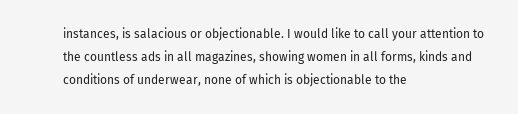instances, is salacious or objectionable. I would like to call your attention to the countless ads in all magazines, showing women in all forms, kinds and conditions of underwear, none of which is objectionable to the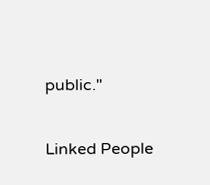public."

Linked People